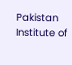Pakistan Institute of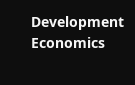Development Economics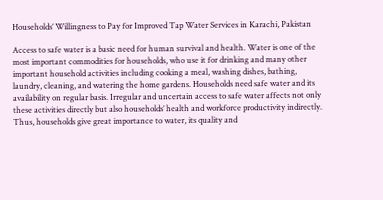Households’ Willingness to Pay for Improved Tap Water Services in Karachi, Pakistan

Access to safe water is a basic need for human survival and health. Water is one of the most important commodities for households, who use it for drinking and many other important household activities including cooking a meal, washing dishes, bathing, laundry, cleaning, and watering the home gardens. Households need safe water and its availability on regular basis. Irregular and uncertain access to safe water affects not only these activities directly but also households’ health and workforce productivity indirectly. Thus, households give great importance to water, its quality and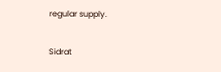regular supply.

Sidrat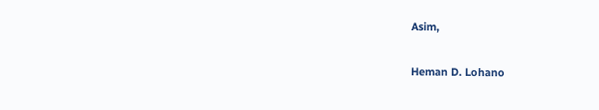Asim,

Heman D. Lohano